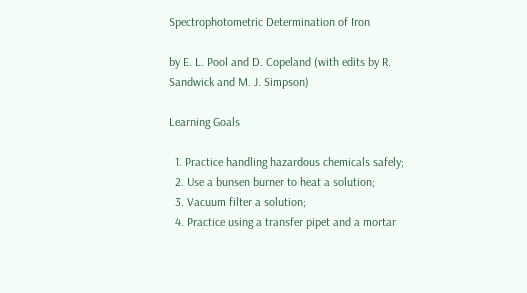Spectrophotometric Determination of Iron

by E. L. Pool and D. Copeland (with edits by R. Sandwick and M. J. Simpson)

Learning Goals

  1. Practice handling hazardous chemicals safely;
  2. Use a bunsen burner to heat a solution;
  3. Vacuum filter a solution;
  4. Practice using a transfer pipet and a mortar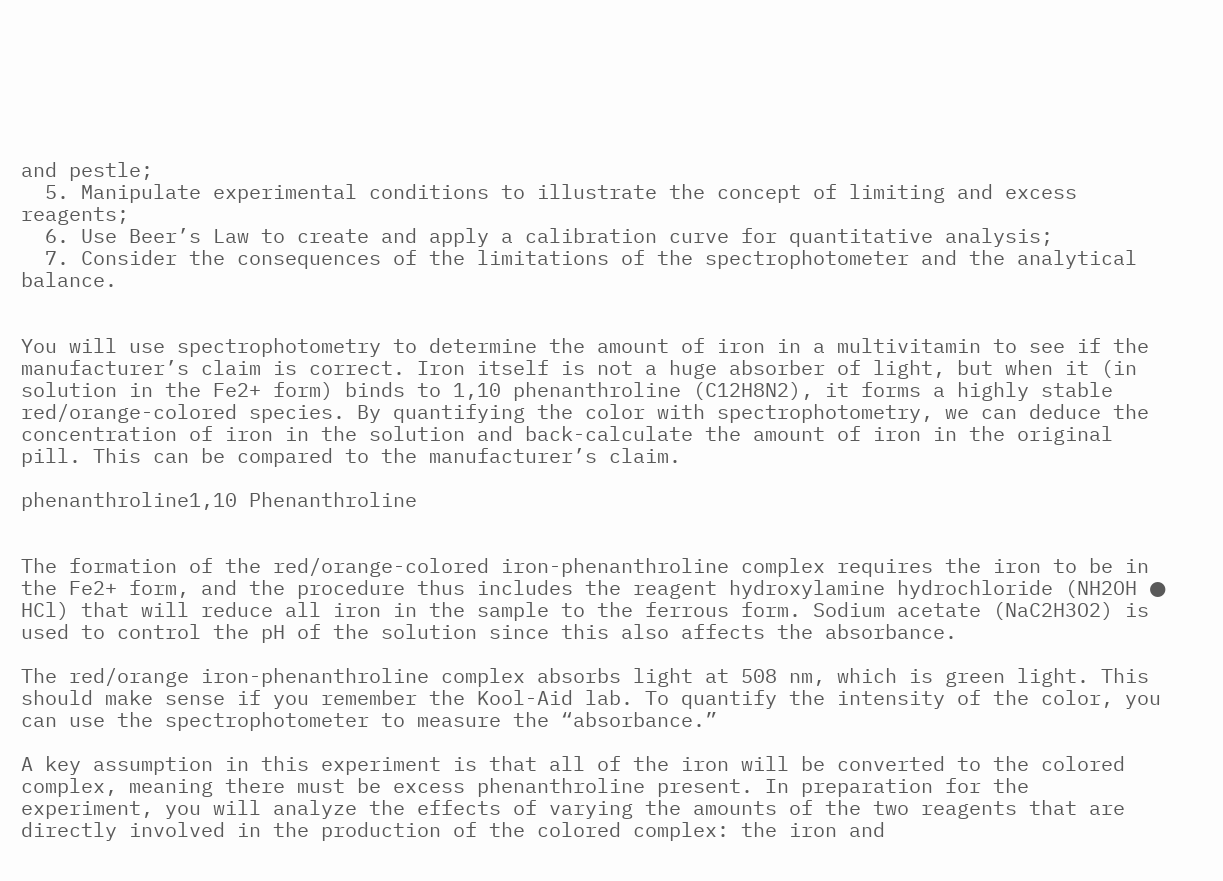and pestle;
  5. Manipulate experimental conditions to illustrate the concept of limiting and excess reagents;
  6. Use Beer’s Law to create and apply a calibration curve for quantitative analysis;
  7. Consider the consequences of the limitations of the spectrophotometer and the analytical balance.


You will use spectrophotometry to determine the amount of iron in a multivitamin to see if the manufacturer’s claim is correct. Iron itself is not a huge absorber of light, but when it (in solution in the Fe2+ form) binds to 1,10 phenanthroline (C12H8N2), it forms a highly stable red/orange-colored species. By quantifying the color with spectrophotometry, we can deduce the concentration of iron in the solution and back-calculate the amount of iron in the original pill. This can be compared to the manufacturer’s claim.

phenanthroline1,10 Phenanthroline


The formation of the red/orange-colored iron-phenanthroline complex requires the iron to be in the Fe2+ form, and the procedure thus includes the reagent hydroxylamine hydrochloride (NH2OH ● HCl) that will reduce all iron in the sample to the ferrous form. Sodium acetate (NaC2H3O2) is used to control the pH of the solution since this also affects the absorbance.

The red/orange iron-phenanthroline complex absorbs light at 508 nm, which is green light. This should make sense if you remember the Kool-Aid lab. To quantify the intensity of the color, you can use the spectrophotometer to measure the “absorbance.”

A key assumption in this experiment is that all of the iron will be converted to the colored complex, meaning there must be excess phenanthroline present. In preparation for the experiment, you will analyze the effects of varying the amounts of the two reagents that are directly involved in the production of the colored complex: the iron and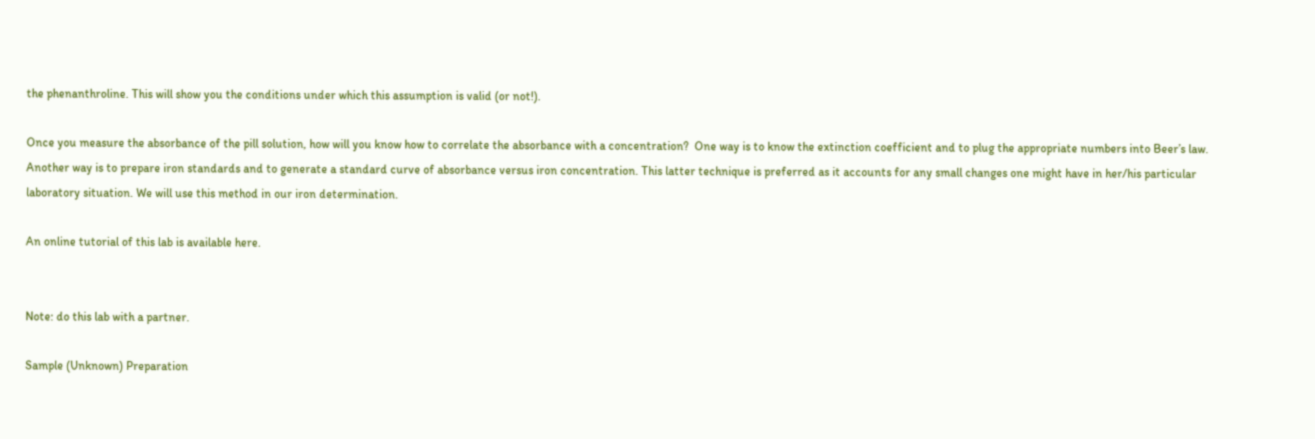the phenanthroline. This will show you the conditions under which this assumption is valid (or not!).

Once you measure the absorbance of the pill solution, how will you know how to correlate the absorbance with a concentration?  One way is to know the extinction coefficient and to plug the appropriate numbers into Beer’s law. Another way is to prepare iron standards and to generate a standard curve of absorbance versus iron concentration. This latter technique is preferred as it accounts for any small changes one might have in her/his particular laboratory situation. We will use this method in our iron determination.

An online tutorial of this lab is available here.


Note: do this lab with a partner.

Sample (Unknown) Preparation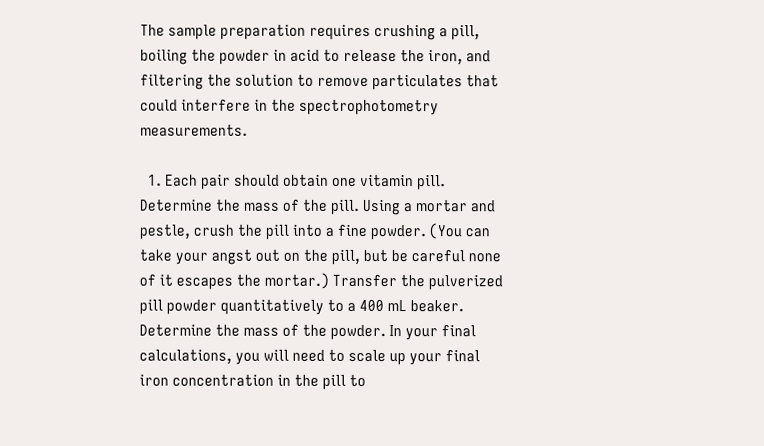The sample preparation requires crushing a pill, boiling the powder in acid to release the iron, and filtering the solution to remove particulates that could interfere in the spectrophotometry measurements.

  1. Each pair should obtain one vitamin pill. Determine the mass of the pill. Using a mortar and pestle, crush the pill into a fine powder. (You can take your angst out on the pill, but be careful none of it escapes the mortar.) Transfer the pulverized pill powder quantitatively to a 400 mL beaker. Determine the mass of the powder. In your final calculations, you will need to scale up your final iron concentration in the pill to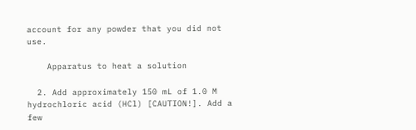account for any powder that you did not use.

    Apparatus to heat a solution

  2. Add approximately 150 mL of 1.0 M hydrochloric acid (HCl) [CAUTION!]. Add a few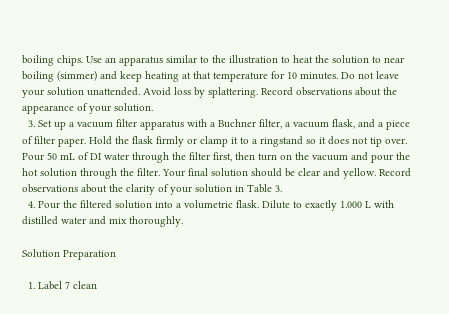boiling chips. Use an apparatus similar to the illustration to heat the solution to near boiling (simmer) and keep heating at that temperature for 10 minutes. Do not leave your solution unattended. Avoid loss by splattering. Record observations about the appearance of your solution.
  3. Set up a vacuum filter apparatus with a Buchner filter, a vacuum flask, and a piece of filter paper. Hold the flask firmly or clamp it to a ringstand so it does not tip over. Pour 50 mL of DI water through the filter first, then turn on the vacuum and pour the hot solution through the filter. Your final solution should be clear and yellow. Record observations about the clarity of your solution in Table 3.
  4. Pour the filtered solution into a volumetric flask. Dilute to exactly 1.000 L with distilled water and mix thoroughly.

Solution Preparation

  1. Label 7 clean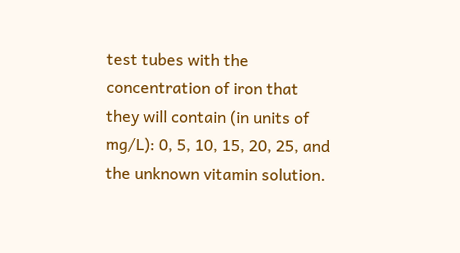test tubes with the concentration of iron that they will contain (in units of mg/L): 0, 5, 10, 15, 20, 25, and the unknown vitamin solution.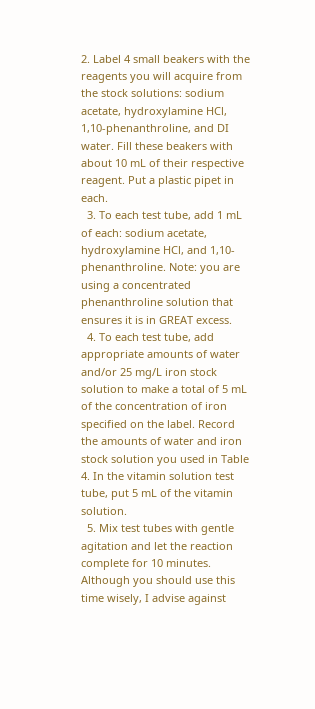2. Label 4 small beakers with the reagents you will acquire from the stock solutions: sodium acetate, hydroxylamine HCl, 1,10-phenanthroline, and DI water. Fill these beakers with about 10 mL of their respective reagent. Put a plastic pipet in each.
  3. To each test tube, add 1 mL of each: sodium acetate, hydroxylamine HCl, and 1,10-phenanthroline. Note: you are using a concentrated phenanthroline solution that ensures it is in GREAT excess.
  4. To each test tube, add appropriate amounts of water and/or 25 mg/L iron stock solution to make a total of 5 mL of the concentration of iron specified on the label. Record the amounts of water and iron stock solution you used in Table 4. In the vitamin solution test tube, put 5 mL of the vitamin solution.
  5. Mix test tubes with gentle agitation and let the reaction complete for 10 minutes. Although you should use this time wisely, I advise against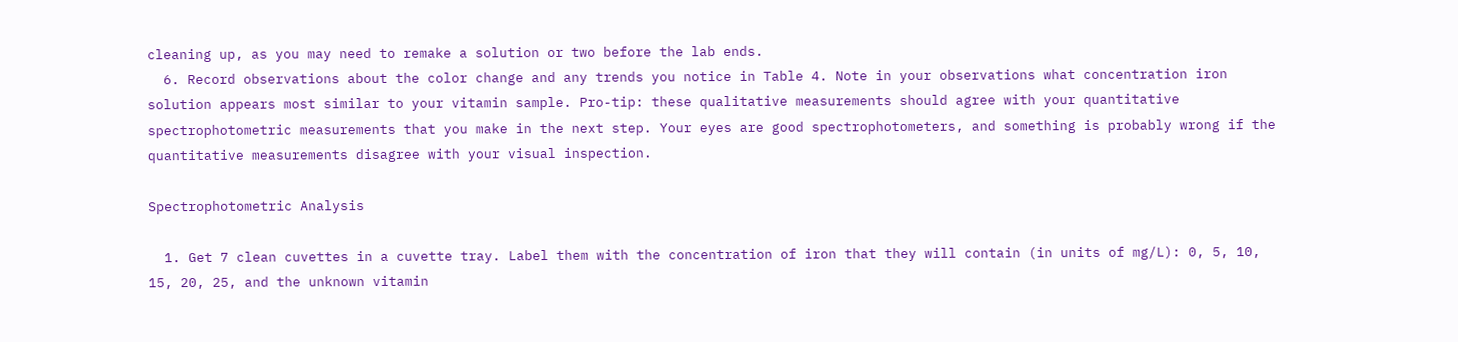cleaning up, as you may need to remake a solution or two before the lab ends.
  6. Record observations about the color change and any trends you notice in Table 4. Note in your observations what concentration iron solution appears most similar to your vitamin sample. Pro-tip: these qualitative measurements should agree with your quantitative spectrophotometric measurements that you make in the next step. Your eyes are good spectrophotometers, and something is probably wrong if the quantitative measurements disagree with your visual inspection.

Spectrophotometric Analysis

  1. Get 7 clean cuvettes in a cuvette tray. Label them with the concentration of iron that they will contain (in units of mg/L): 0, 5, 10, 15, 20, 25, and the unknown vitamin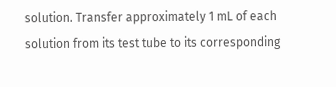solution. Transfer approximately 1 mL of each solution from its test tube to its corresponding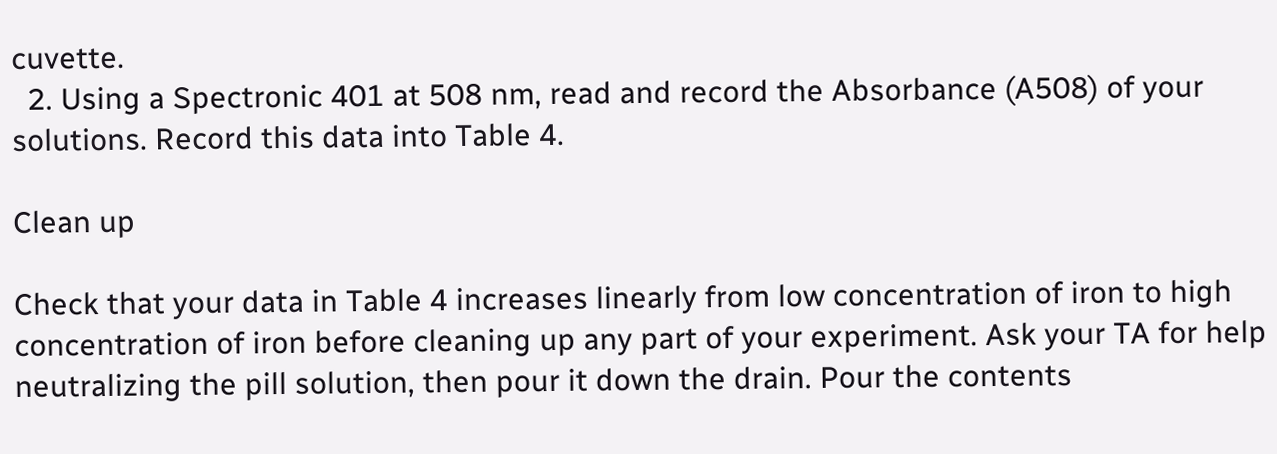cuvette.
  2. Using a Spectronic 401 at 508 nm, read and record the Absorbance (A508) of your solutions. Record this data into Table 4.

Clean up

Check that your data in Table 4 increases linearly from low concentration of iron to high concentration of iron before cleaning up any part of your experiment. Ask your TA for help neutralizing the pill solution, then pour it down the drain. Pour the contents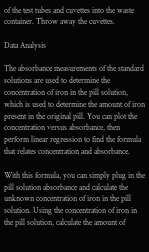of the test tubes and cuvettes into the waste container. Throw away the cuvettes.

Data Analysis

The absorbance measurements of the standard solutions are used to determine the concentration of iron in the pill solution, which is used to determine the amount of iron present in the original pill. You can plot the concentration versus absorbance, then perform linear regression to find the formula that relates concentration and absorbance.

With this formula, you can simply plug in the pill solution absorbance and calculate the unknown concentration of iron in the pill solution. Using the concentration of iron in the pill solution, calculate the amount of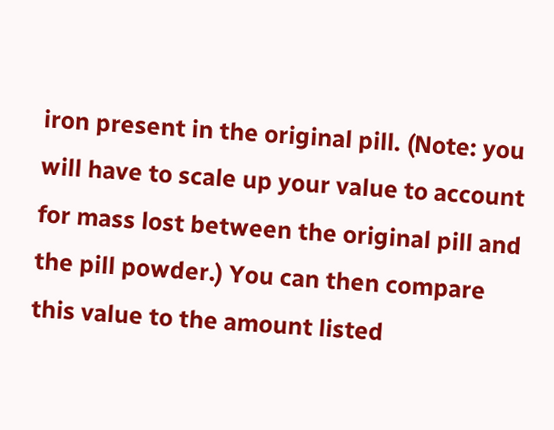iron present in the original pill. (Note: you will have to scale up your value to account for mass lost between the original pill and the pill powder.) You can then compare this value to the amount listed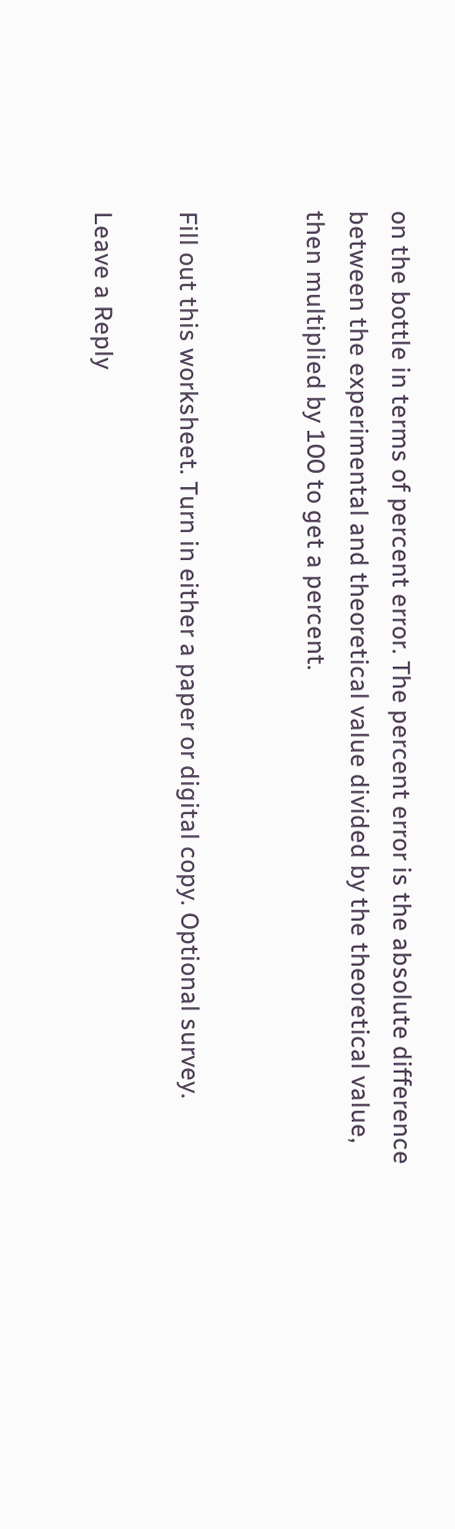on the bottle in terms of percent error. The percent error is the absolute difference between the experimental and theoretical value divided by the theoretical value, then multiplied by 100 to get a percent.


Fill out this worksheet. Turn in either a paper or digital copy. Optional survey.

Leave a Reply